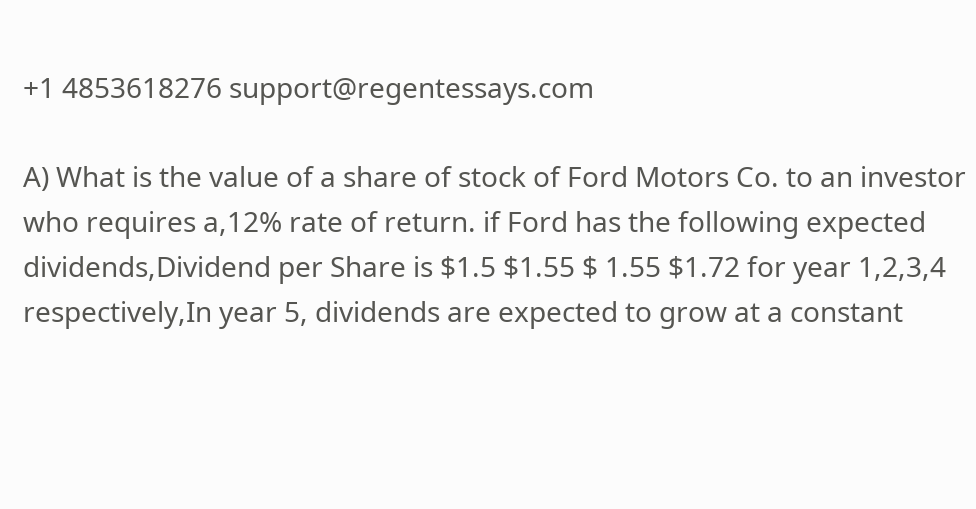+1 4853618276 support@regentessays.com

A) What is the value of a share of stock of Ford Motors Co. to an investor who requires a,12% rate of return. if Ford has the following expected dividends,Dividend per Share is $1.5 $1.55 $ 1.55 $1.72 for year 1,2,3,4 respectively,In year 5, dividends are expected to grow at a constant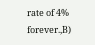rate of 4% forever.,B)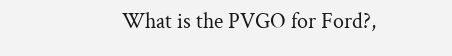What is the PVGO for Ford?,